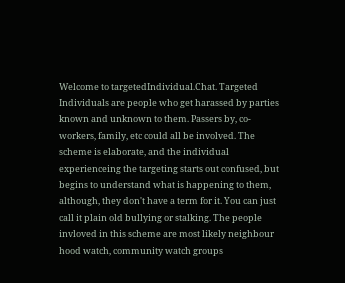Welcome to targetedIndividual.Chat. Targeted Individuals are people who get harassed by parties known and unknown to them. Passers by, co-workers, family, etc could all be involved. The scheme is elaborate, and the individual experienceing the targeting starts out confused, but begins to understand what is happening to them, although, they don't have a term for it. You can just call it plain old bullying or stalking. The people invloved in this scheme are most likely neighbour hood watch, community watch groups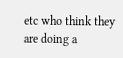etc who think they are doing a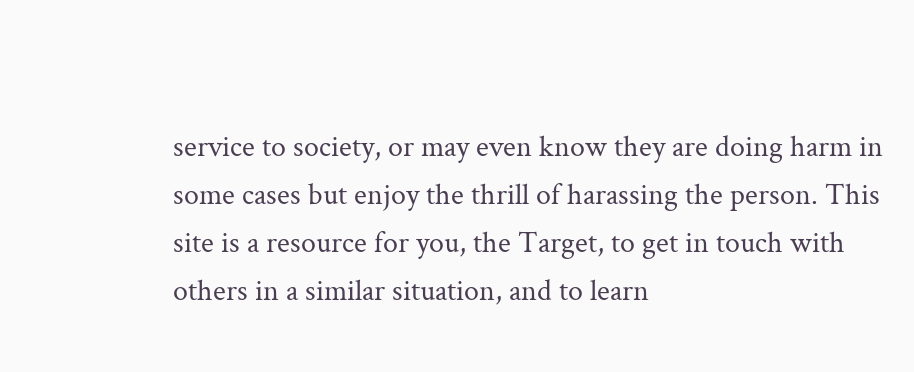service to society, or may even know they are doing harm in some cases but enjoy the thrill of harassing the person. This site is a resource for you, the Target, to get in touch with others in a similar situation, and to learn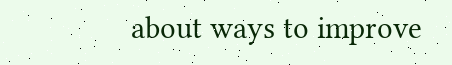about ways to improve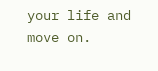your life and move on.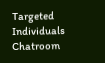Targeted Individuals Chatroom